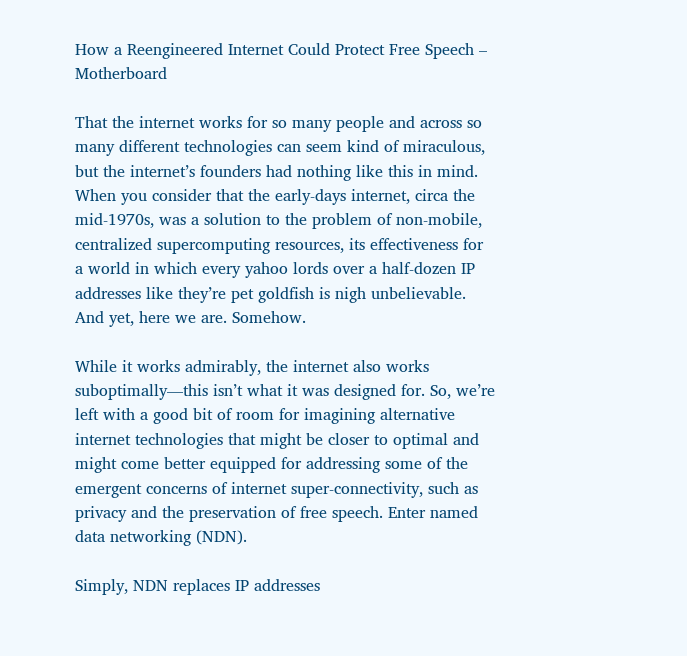How a Reengineered Internet Could Protect Free Speech – Motherboard

That the internet works for so many people and across so many different technologies can seem kind of miraculous, but the internet’s founders had nothing like this in mind. When you consider that the early-days internet, circa the mid-1970s, was a solution to the problem of non-mobile, centralized supercomputing resources, its effectiveness for a world in which every yahoo lords over a half-dozen IP addresses like they’re pet goldfish is nigh unbelievable. And yet, here we are. Somehow.

While it works admirably, the internet also works suboptimally—this isn’t what it was designed for. So, we’re left with a good bit of room for imagining alternative internet technologies that might be closer to optimal and might come better equipped for addressing some of the emergent concerns of internet super-connectivity, such as privacy and the preservation of free speech. Enter named data networking (NDN).

Simply, NDN replaces IP addresses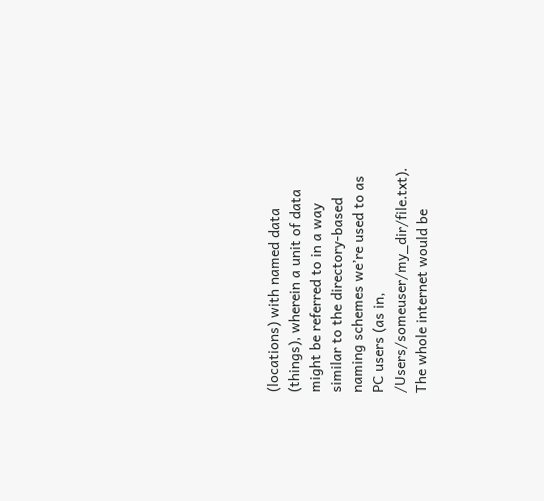(locations) with named data (things), wherein a unit of data might be referred to in a way similar to the directory-based naming schemes we’re used to as PC users (as in, /Users/someuser/my_dir/file.txt). The whole internet would be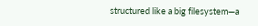structured like a big filesystem—a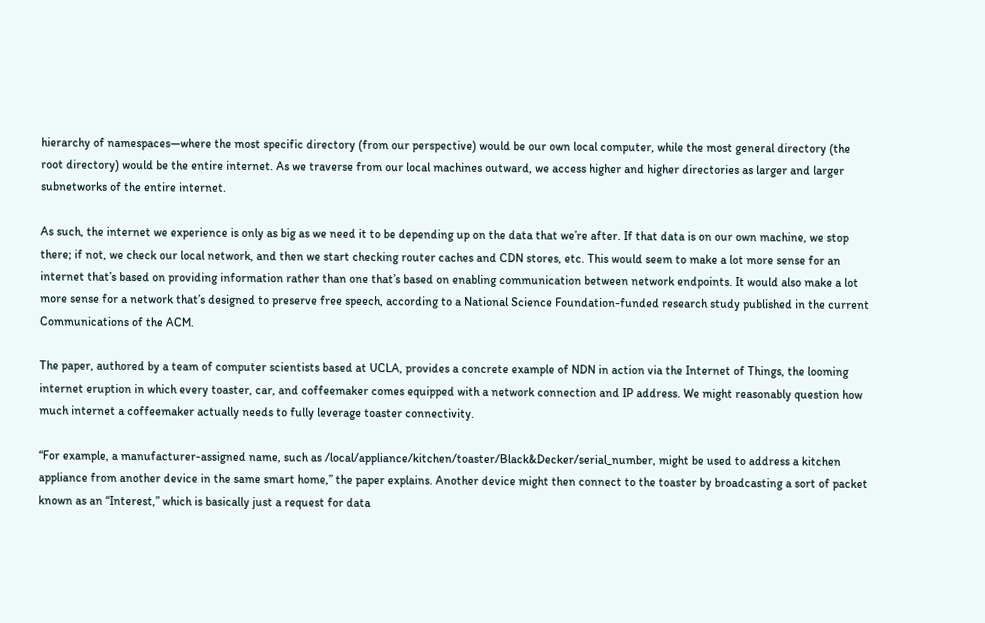hierarchy of namespaces—where the most specific directory (from our perspective) would be our own local computer, while the most general directory (the root directory) would be the entire internet. As we traverse from our local machines outward, we access higher and higher directories as larger and larger subnetworks of the entire internet.

As such, the internet we experience is only as big as we need it to be depending up on the data that we’re after. If that data is on our own machine, we stop there; if not, we check our local network, and then we start checking router caches and CDN stores, etc. This would seem to make a lot more sense for an internet that’s based on providing information rather than one that’s based on enabling communication between network endpoints. It would also make a lot more sense for a network that’s designed to preserve free speech, according to a National Science Foundation-funded research study published in the current Communications of the ACM.

The paper, authored by a team of computer scientists based at UCLA, provides a concrete example of NDN in action via the Internet of Things, the looming internet eruption in which every toaster, car, and coffeemaker comes equipped with a network connection and IP address. We might reasonably question how much internet a coffeemaker actually needs to fully leverage toaster connectivity.

“For example, a manufacturer-assigned name, such as /local/appliance/kitchen/toaster/Black&Decker/serial_number, might be used to address a kitchen appliance from another device in the same smart home,” the paper explains. Another device might then connect to the toaster by broadcasting a sort of packet known as an “Interest,” which is basically just a request for data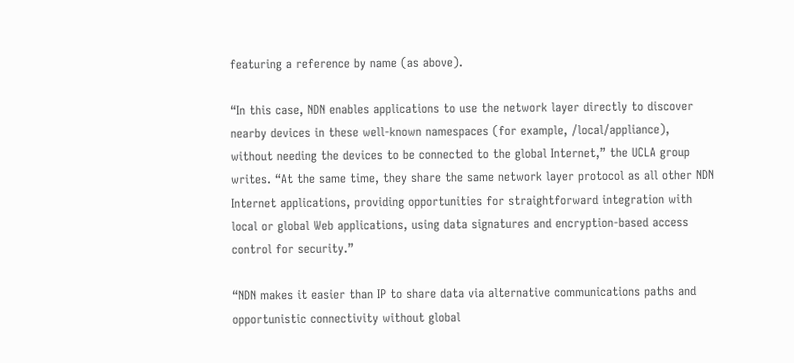featuring a reference by name (as above).

“In this case, NDN enables applications to use the network layer directly to discover nearby devices in these well-known namespaces (for example, /local/appliance), without needing the devices to be connected to the global Internet,” the UCLA group writes. “At the same time, they share the same network layer protocol as all other NDN Internet applications, providing opportunities for straightforward integration with local or global Web applications, using data signatures and encryption-based access control for security.”

“NDN makes it easier than IP to share data via alternative communications paths and opportunistic connectivity without global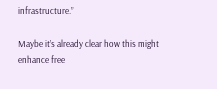infrastructure.”

Maybe it’s already clear how this might enhance free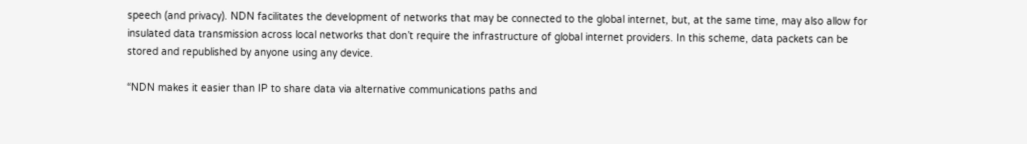speech (and privacy). NDN facilitates the development of networks that may be connected to the global internet, but, at the same time, may also allow for insulated data transmission across local networks that don’t require the infrastructure of global internet providers. In this scheme, data packets can be stored and republished by anyone using any device.

“NDN makes it easier than IP to share data via alternative communications paths and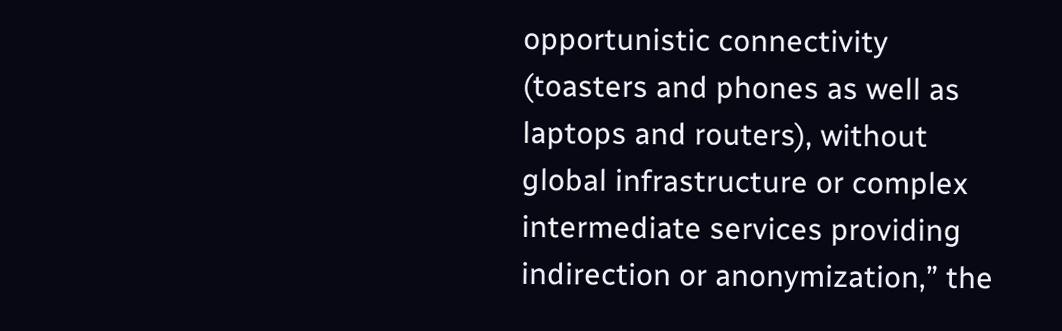opportunistic connectivity (toasters and phones as well as laptops and routers), without global infrastructure or complex intermediate services providing indirection or anonymization,” the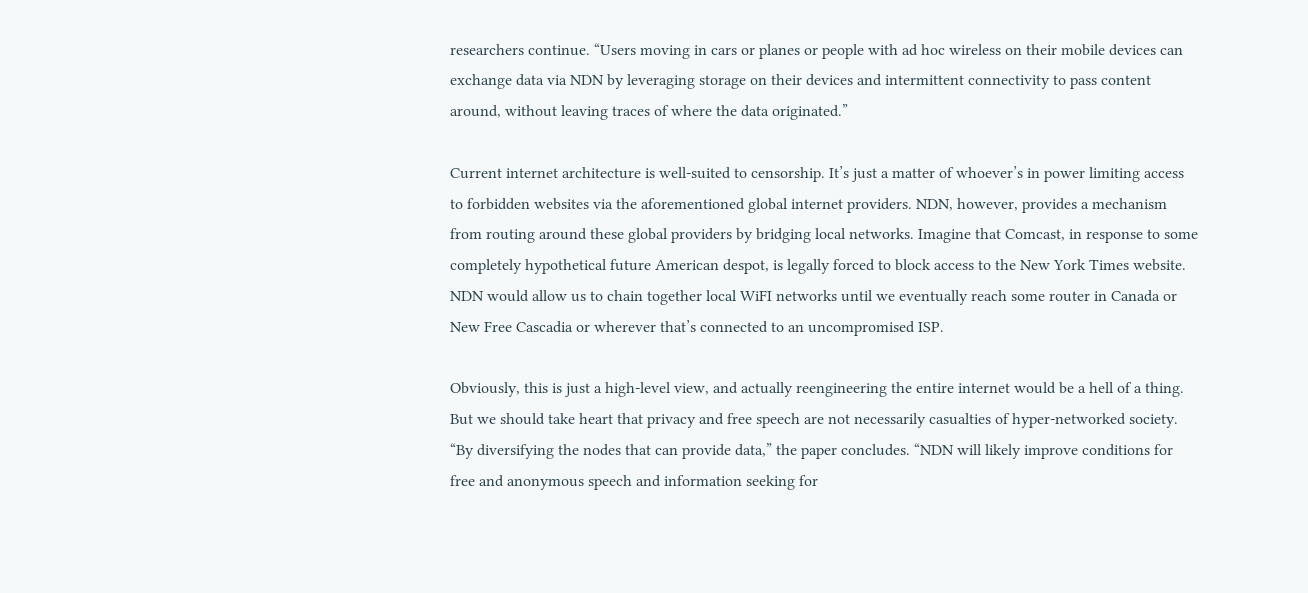researchers continue. “Users moving in cars or planes or people with ad hoc wireless on their mobile devices can exchange data via NDN by leveraging storage on their devices and intermittent connectivity to pass content around, without leaving traces of where the data originated.”

Current internet architecture is well-suited to censorship. It’s just a matter of whoever’s in power limiting access to forbidden websites via the aforementioned global internet providers. NDN, however, provides a mechanism from routing around these global providers by bridging local networks. Imagine that Comcast, in response to some completely hypothetical future American despot, is legally forced to block access to the New York Times website. NDN would allow us to chain together local WiFI networks until we eventually reach some router in Canada or New Free Cascadia or wherever that’s connected to an uncompromised ISP.

Obviously, this is just a high-level view, and actually reengineering the entire internet would be a hell of a thing. But we should take heart that privacy and free speech are not necessarily casualties of hyper-networked society. “By diversifying the nodes that can provide data,” the paper concludes. “NDN will likely improve conditions for free and anonymous speech and information seeking for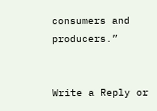consumers and producers.”


Write a Reply or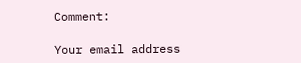Comment:

Your email address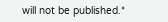will not be published.*